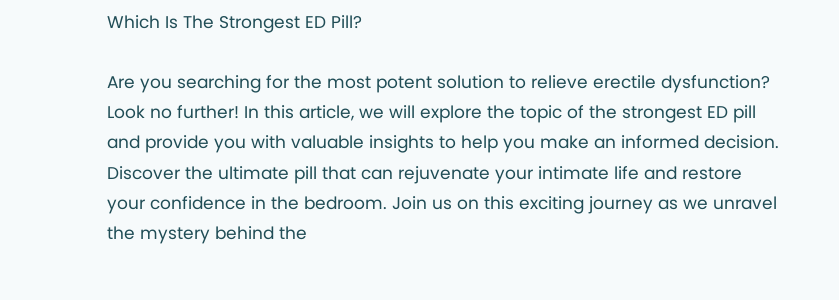Which Is The Strongest ED Pill?

Are you searching for the most potent solution to relieve erectile dysfunction? Look no further! In this article, we will explore the topic of the strongest ED pill and provide you with valuable insights to help you make an informed decision. Discover the ultimate pill that can rejuvenate your intimate life and restore your confidence in the bedroom. Join us on this exciting journey as we unravel the mystery behind the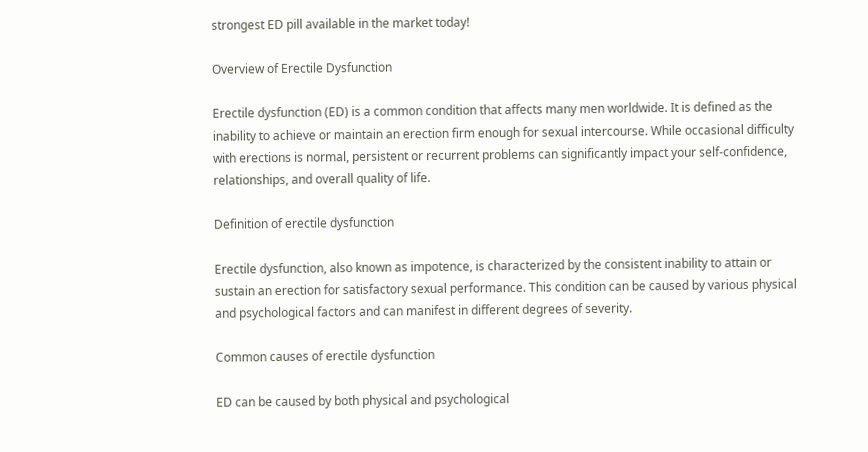strongest ED pill available in the market today!

Overview of Erectile Dysfunction

Erectile dysfunction (ED) is a common condition that affects many men worldwide. It is defined as the inability to achieve or maintain an erection firm enough for sexual intercourse. While occasional difficulty with erections is normal, persistent or recurrent problems can significantly impact your self-confidence, relationships, and overall quality of life.

Definition of erectile dysfunction

Erectile dysfunction, also known as impotence, is characterized by the consistent inability to attain or sustain an erection for satisfactory sexual performance. This condition can be caused by various physical and psychological factors and can manifest in different degrees of severity.

Common causes of erectile dysfunction

ED can be caused by both physical and psychological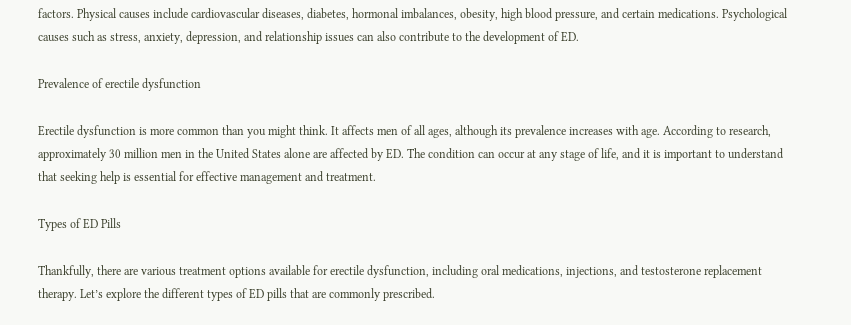factors. Physical causes include cardiovascular diseases, diabetes, hormonal imbalances, obesity, high blood pressure, and certain medications. Psychological causes such as stress, anxiety, depression, and relationship issues can also contribute to the development of ED.

Prevalence of erectile dysfunction

Erectile dysfunction is more common than you might think. It affects men of all ages, although its prevalence increases with age. According to research, approximately 30 million men in the United States alone are affected by ED. The condition can occur at any stage of life, and it is important to understand that seeking help is essential for effective management and treatment.

Types of ED Pills

Thankfully, there are various treatment options available for erectile dysfunction, including oral medications, injections, and testosterone replacement therapy. Let’s explore the different types of ED pills that are commonly prescribed.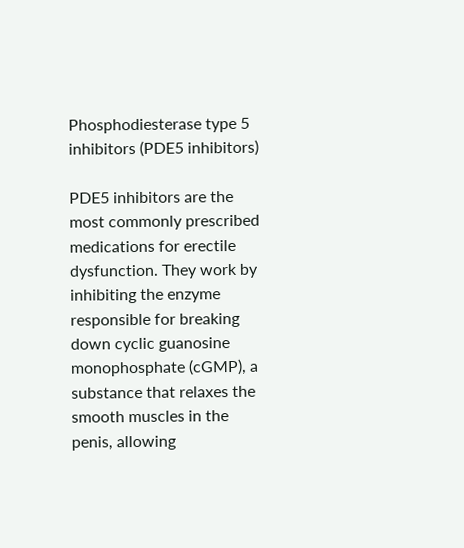Phosphodiesterase type 5 inhibitors (PDE5 inhibitors)

PDE5 inhibitors are the most commonly prescribed medications for erectile dysfunction. They work by inhibiting the enzyme responsible for breaking down cyclic guanosine monophosphate (cGMP), a substance that relaxes the smooth muscles in the penis, allowing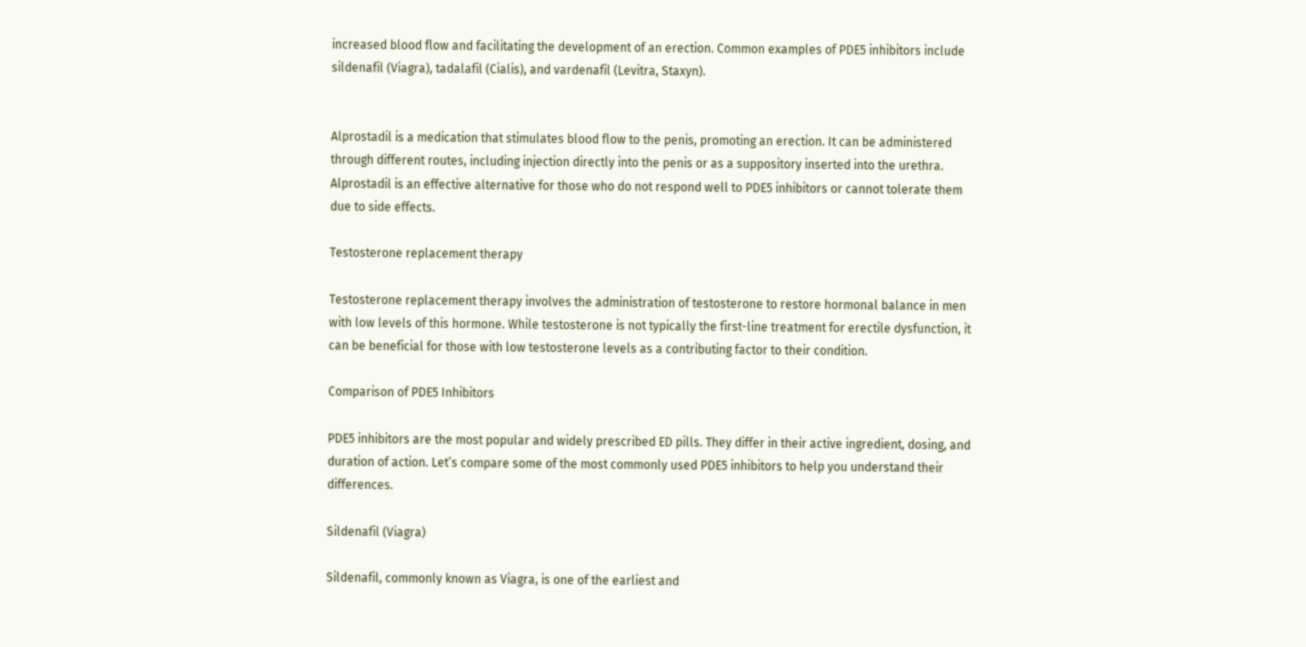increased blood flow and facilitating the development of an erection. Common examples of PDE5 inhibitors include sildenafil (Viagra), tadalafil (Cialis), and vardenafil (Levitra, Staxyn).


Alprostadil is a medication that stimulates blood flow to the penis, promoting an erection. It can be administered through different routes, including injection directly into the penis or as a suppository inserted into the urethra. Alprostadil is an effective alternative for those who do not respond well to PDE5 inhibitors or cannot tolerate them due to side effects.

Testosterone replacement therapy

Testosterone replacement therapy involves the administration of testosterone to restore hormonal balance in men with low levels of this hormone. While testosterone is not typically the first-line treatment for erectile dysfunction, it can be beneficial for those with low testosterone levels as a contributing factor to their condition.

Comparison of PDE5 Inhibitors

PDE5 inhibitors are the most popular and widely prescribed ED pills. They differ in their active ingredient, dosing, and duration of action. Let’s compare some of the most commonly used PDE5 inhibitors to help you understand their differences.

Sildenafil (Viagra)

Sildenafil, commonly known as Viagra, is one of the earliest and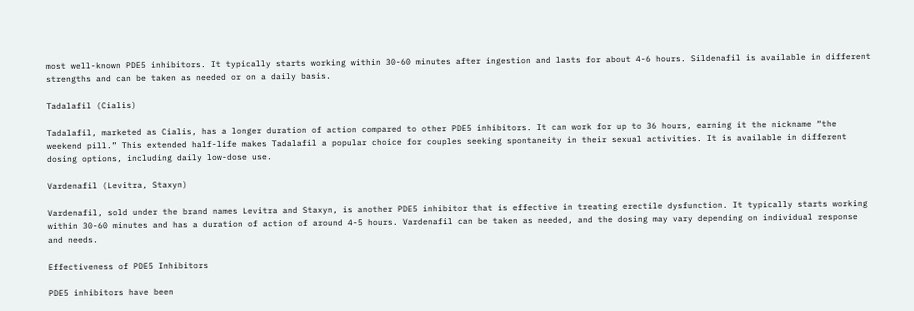most well-known PDE5 inhibitors. It typically starts working within 30-60 minutes after ingestion and lasts for about 4-6 hours. Sildenafil is available in different strengths and can be taken as needed or on a daily basis.

Tadalafil (Cialis)

Tadalafil, marketed as Cialis, has a longer duration of action compared to other PDE5 inhibitors. It can work for up to 36 hours, earning it the nickname “the weekend pill.” This extended half-life makes Tadalafil a popular choice for couples seeking spontaneity in their sexual activities. It is available in different dosing options, including daily low-dose use.

Vardenafil (Levitra, Staxyn)

Vardenafil, sold under the brand names Levitra and Staxyn, is another PDE5 inhibitor that is effective in treating erectile dysfunction. It typically starts working within 30-60 minutes and has a duration of action of around 4-5 hours. Vardenafil can be taken as needed, and the dosing may vary depending on individual response and needs.

Effectiveness of PDE5 Inhibitors

PDE5 inhibitors have been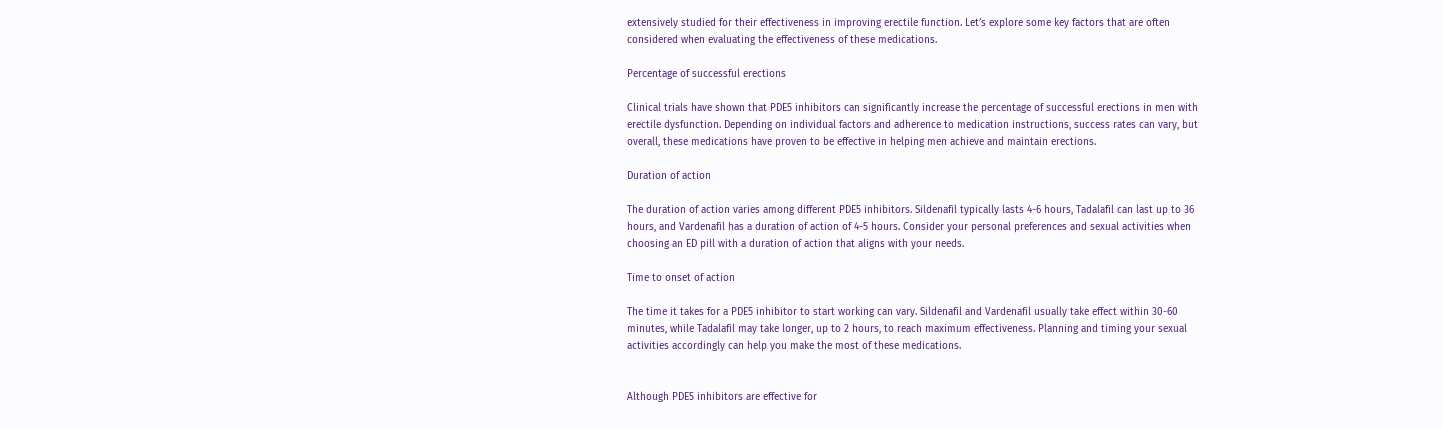extensively studied for their effectiveness in improving erectile function. Let’s explore some key factors that are often considered when evaluating the effectiveness of these medications.

Percentage of successful erections

Clinical trials have shown that PDE5 inhibitors can significantly increase the percentage of successful erections in men with erectile dysfunction. Depending on individual factors and adherence to medication instructions, success rates can vary, but overall, these medications have proven to be effective in helping men achieve and maintain erections.

Duration of action

The duration of action varies among different PDE5 inhibitors. Sildenafil typically lasts 4-6 hours, Tadalafil can last up to 36 hours, and Vardenafil has a duration of action of 4-5 hours. Consider your personal preferences and sexual activities when choosing an ED pill with a duration of action that aligns with your needs.

Time to onset of action

The time it takes for a PDE5 inhibitor to start working can vary. Sildenafil and Vardenafil usually take effect within 30-60 minutes, while Tadalafil may take longer, up to 2 hours, to reach maximum effectiveness. Planning and timing your sexual activities accordingly can help you make the most of these medications.


Although PDE5 inhibitors are effective for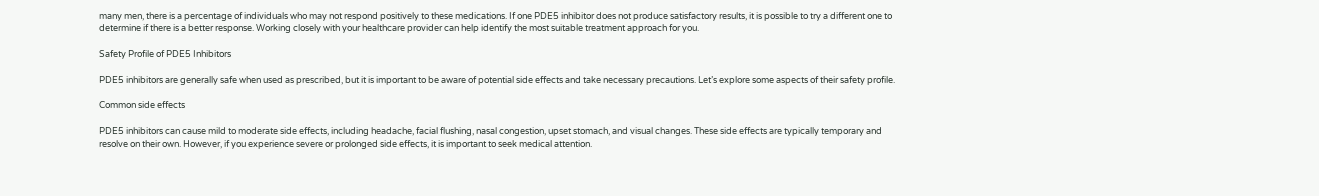many men, there is a percentage of individuals who may not respond positively to these medications. If one PDE5 inhibitor does not produce satisfactory results, it is possible to try a different one to determine if there is a better response. Working closely with your healthcare provider can help identify the most suitable treatment approach for you.

Safety Profile of PDE5 Inhibitors

PDE5 inhibitors are generally safe when used as prescribed, but it is important to be aware of potential side effects and take necessary precautions. Let’s explore some aspects of their safety profile.

Common side effects

PDE5 inhibitors can cause mild to moderate side effects, including headache, facial flushing, nasal congestion, upset stomach, and visual changes. These side effects are typically temporary and resolve on their own. However, if you experience severe or prolonged side effects, it is important to seek medical attention.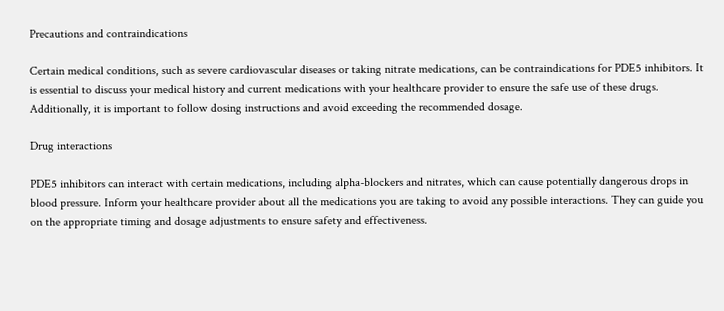Precautions and contraindications

Certain medical conditions, such as severe cardiovascular diseases or taking nitrate medications, can be contraindications for PDE5 inhibitors. It is essential to discuss your medical history and current medications with your healthcare provider to ensure the safe use of these drugs. Additionally, it is important to follow dosing instructions and avoid exceeding the recommended dosage.

Drug interactions

PDE5 inhibitors can interact with certain medications, including alpha-blockers and nitrates, which can cause potentially dangerous drops in blood pressure. Inform your healthcare provider about all the medications you are taking to avoid any possible interactions. They can guide you on the appropriate timing and dosage adjustments to ensure safety and effectiveness.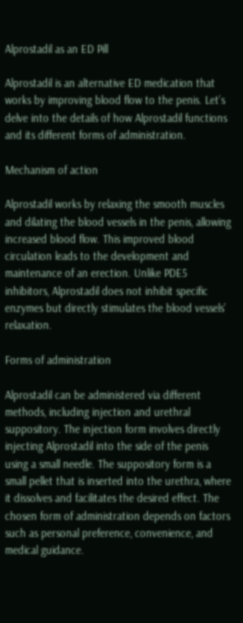Alprostadil as an ED Pill

Alprostadil is an alternative ED medication that works by improving blood flow to the penis. Let’s delve into the details of how Alprostadil functions and its different forms of administration.

Mechanism of action

Alprostadil works by relaxing the smooth muscles and dilating the blood vessels in the penis, allowing increased blood flow. This improved blood circulation leads to the development and maintenance of an erection. Unlike PDE5 inhibitors, Alprostadil does not inhibit specific enzymes but directly stimulates the blood vessels’ relaxation.

Forms of administration

Alprostadil can be administered via different methods, including injection and urethral suppository. The injection form involves directly injecting Alprostadil into the side of the penis using a small needle. The suppository form is a small pellet that is inserted into the urethra, where it dissolves and facilitates the desired effect. The chosen form of administration depends on factors such as personal preference, convenience, and medical guidance.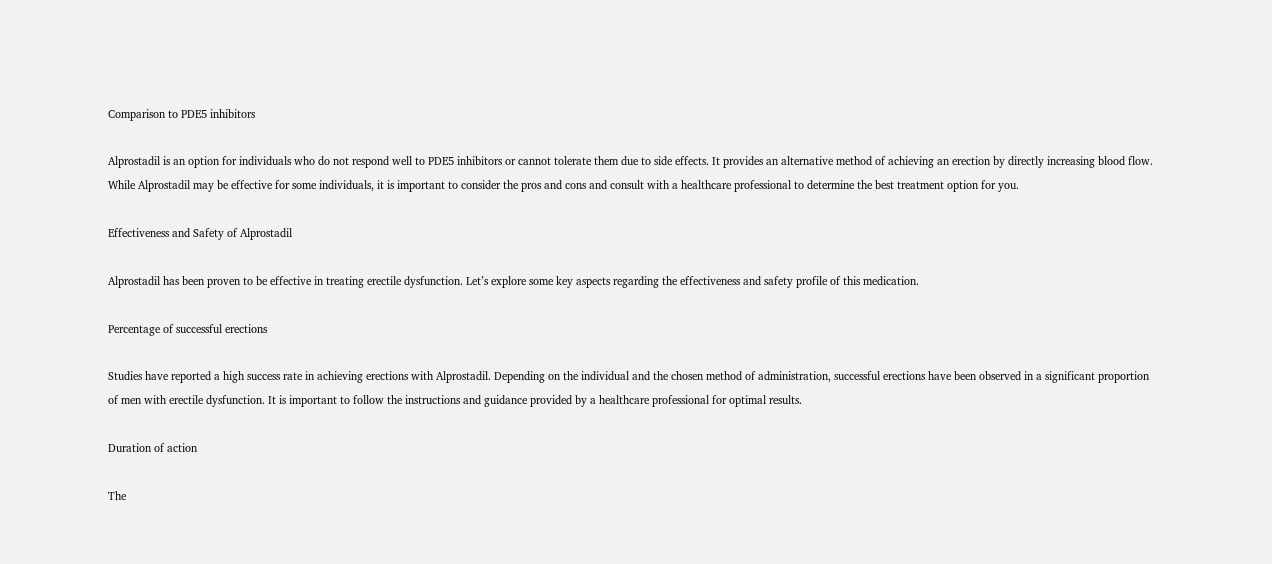Comparison to PDE5 inhibitors

Alprostadil is an option for individuals who do not respond well to PDE5 inhibitors or cannot tolerate them due to side effects. It provides an alternative method of achieving an erection by directly increasing blood flow. While Alprostadil may be effective for some individuals, it is important to consider the pros and cons and consult with a healthcare professional to determine the best treatment option for you.

Effectiveness and Safety of Alprostadil

Alprostadil has been proven to be effective in treating erectile dysfunction. Let’s explore some key aspects regarding the effectiveness and safety profile of this medication.

Percentage of successful erections

Studies have reported a high success rate in achieving erections with Alprostadil. Depending on the individual and the chosen method of administration, successful erections have been observed in a significant proportion of men with erectile dysfunction. It is important to follow the instructions and guidance provided by a healthcare professional for optimal results.

Duration of action

The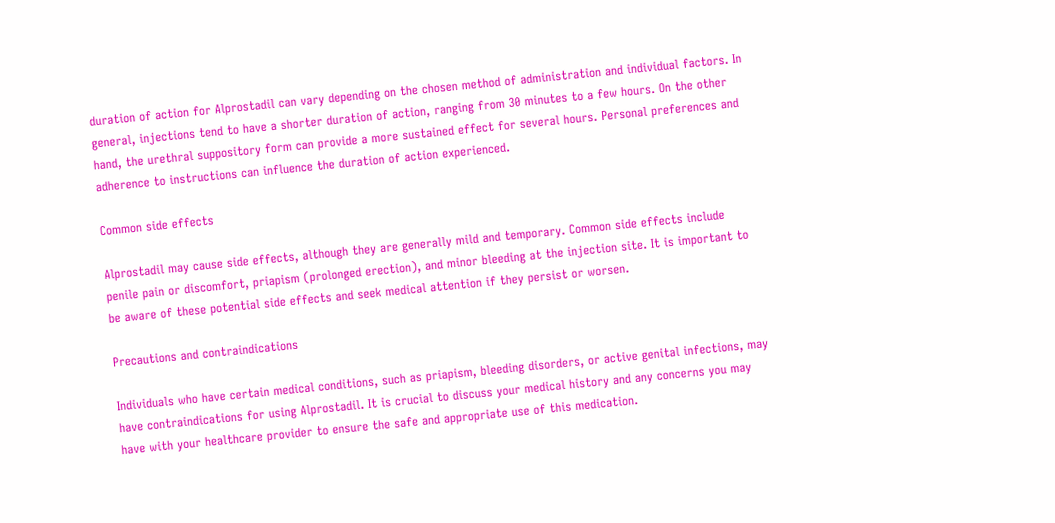duration of action for Alprostadil can vary depending on the chosen method of administration and individual factors. In general, injections tend to have a shorter duration of action, ranging from 30 minutes to a few hours. On the other hand, the urethral suppository form can provide a more sustained effect for several hours. Personal preferences and adherence to instructions can influence the duration of action experienced.

Common side effects

Alprostadil may cause side effects, although they are generally mild and temporary. Common side effects include penile pain or discomfort, priapism (prolonged erection), and minor bleeding at the injection site. It is important to be aware of these potential side effects and seek medical attention if they persist or worsen.

Precautions and contraindications

Individuals who have certain medical conditions, such as priapism, bleeding disorders, or active genital infections, may have contraindications for using Alprostadil. It is crucial to discuss your medical history and any concerns you may have with your healthcare provider to ensure the safe and appropriate use of this medication.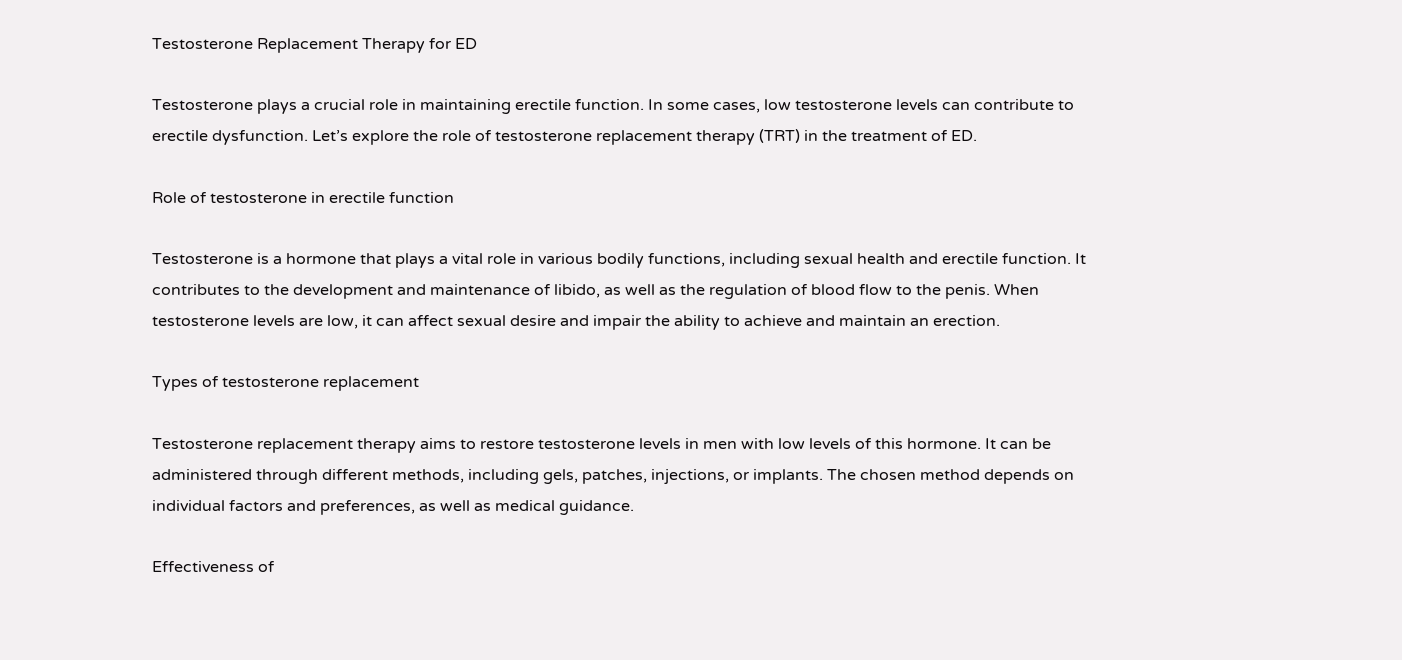Testosterone Replacement Therapy for ED

Testosterone plays a crucial role in maintaining erectile function. In some cases, low testosterone levels can contribute to erectile dysfunction. Let’s explore the role of testosterone replacement therapy (TRT) in the treatment of ED.

Role of testosterone in erectile function

Testosterone is a hormone that plays a vital role in various bodily functions, including sexual health and erectile function. It contributes to the development and maintenance of libido, as well as the regulation of blood flow to the penis. When testosterone levels are low, it can affect sexual desire and impair the ability to achieve and maintain an erection.

Types of testosterone replacement

Testosterone replacement therapy aims to restore testosterone levels in men with low levels of this hormone. It can be administered through different methods, including gels, patches, injections, or implants. The chosen method depends on individual factors and preferences, as well as medical guidance.

Effectiveness of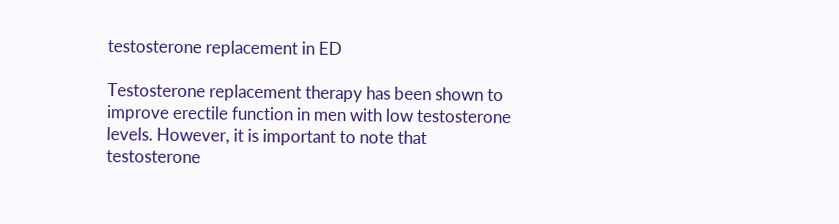testosterone replacement in ED

Testosterone replacement therapy has been shown to improve erectile function in men with low testosterone levels. However, it is important to note that testosterone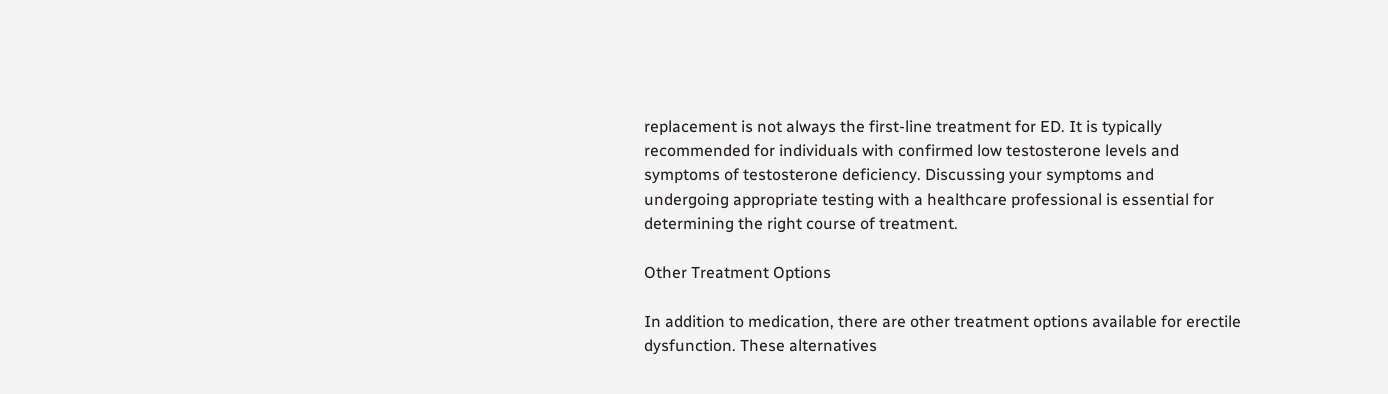replacement is not always the first-line treatment for ED. It is typically recommended for individuals with confirmed low testosterone levels and symptoms of testosterone deficiency. Discussing your symptoms and undergoing appropriate testing with a healthcare professional is essential for determining the right course of treatment.

Other Treatment Options

In addition to medication, there are other treatment options available for erectile dysfunction. These alternatives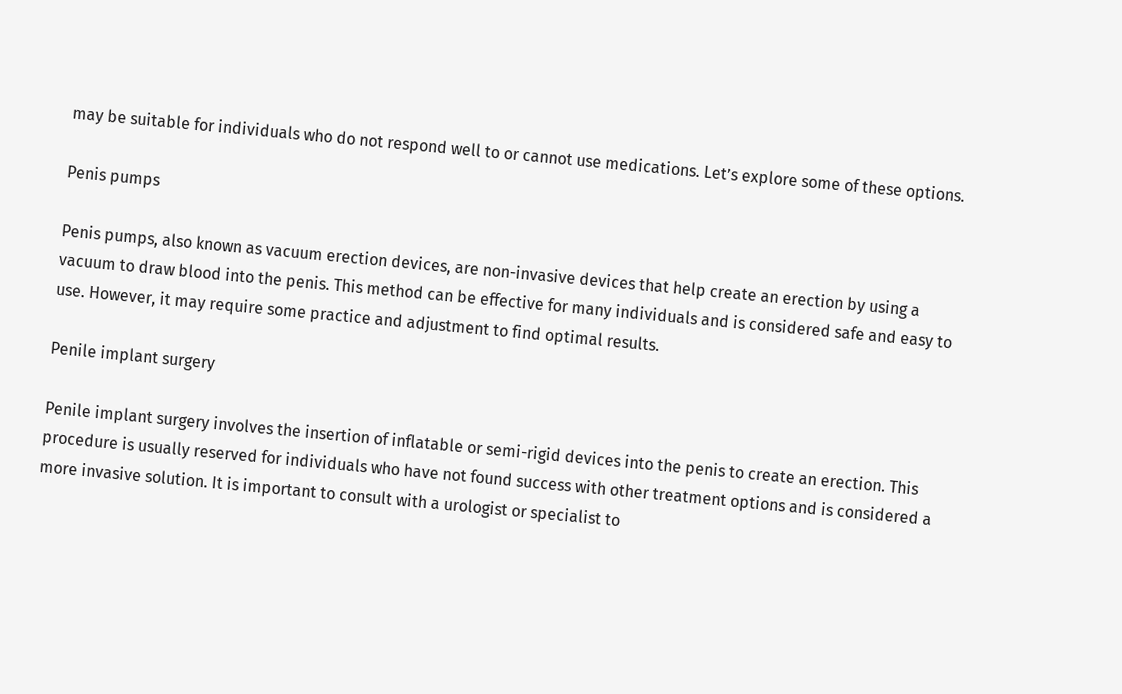may be suitable for individuals who do not respond well to or cannot use medications. Let’s explore some of these options.

Penis pumps

Penis pumps, also known as vacuum erection devices, are non-invasive devices that help create an erection by using a vacuum to draw blood into the penis. This method can be effective for many individuals and is considered safe and easy to use. However, it may require some practice and adjustment to find optimal results.

Penile implant surgery

Penile implant surgery involves the insertion of inflatable or semi-rigid devices into the penis to create an erection. This procedure is usually reserved for individuals who have not found success with other treatment options and is considered a more invasive solution. It is important to consult with a urologist or specialist to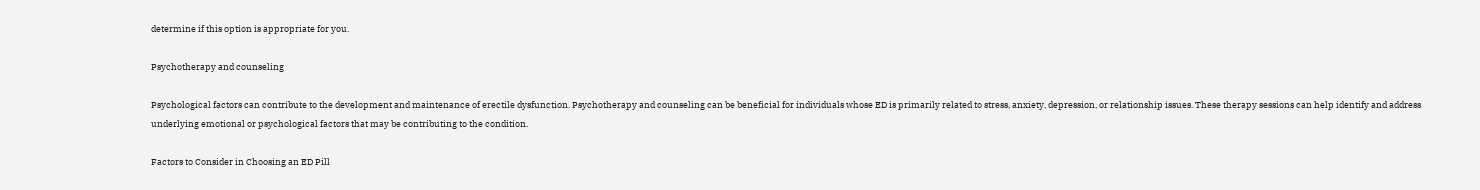determine if this option is appropriate for you.

Psychotherapy and counseling

Psychological factors can contribute to the development and maintenance of erectile dysfunction. Psychotherapy and counseling can be beneficial for individuals whose ED is primarily related to stress, anxiety, depression, or relationship issues. These therapy sessions can help identify and address underlying emotional or psychological factors that may be contributing to the condition.

Factors to Consider in Choosing an ED Pill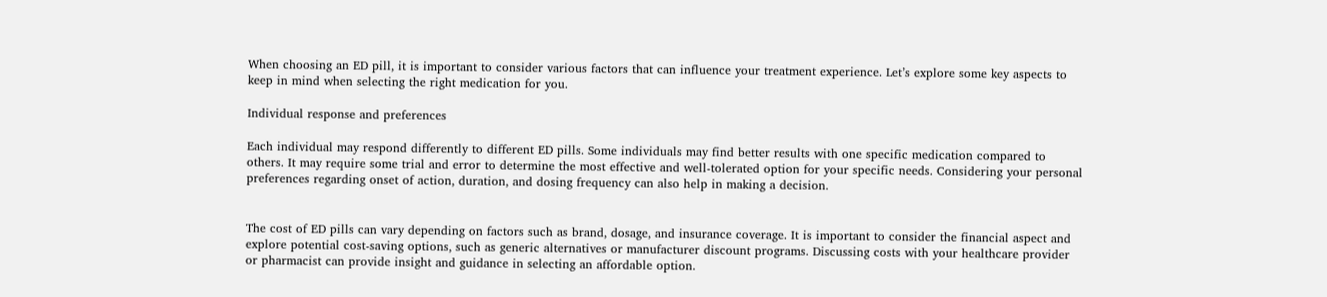When choosing an ED pill, it is important to consider various factors that can influence your treatment experience. Let’s explore some key aspects to keep in mind when selecting the right medication for you.

Individual response and preferences

Each individual may respond differently to different ED pills. Some individuals may find better results with one specific medication compared to others. It may require some trial and error to determine the most effective and well-tolerated option for your specific needs. Considering your personal preferences regarding onset of action, duration, and dosing frequency can also help in making a decision.


The cost of ED pills can vary depending on factors such as brand, dosage, and insurance coverage. It is important to consider the financial aspect and explore potential cost-saving options, such as generic alternatives or manufacturer discount programs. Discussing costs with your healthcare provider or pharmacist can provide insight and guidance in selecting an affordable option.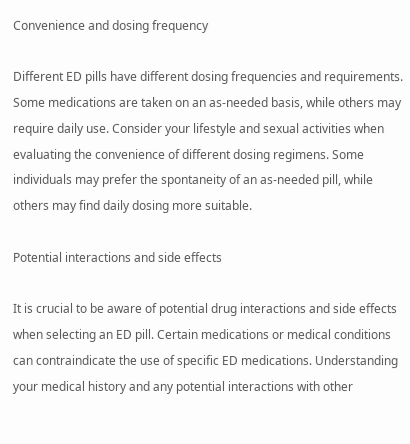Convenience and dosing frequency

Different ED pills have different dosing frequencies and requirements. Some medications are taken on an as-needed basis, while others may require daily use. Consider your lifestyle and sexual activities when evaluating the convenience of different dosing regimens. Some individuals may prefer the spontaneity of an as-needed pill, while others may find daily dosing more suitable.

Potential interactions and side effects

It is crucial to be aware of potential drug interactions and side effects when selecting an ED pill. Certain medications or medical conditions can contraindicate the use of specific ED medications. Understanding your medical history and any potential interactions with other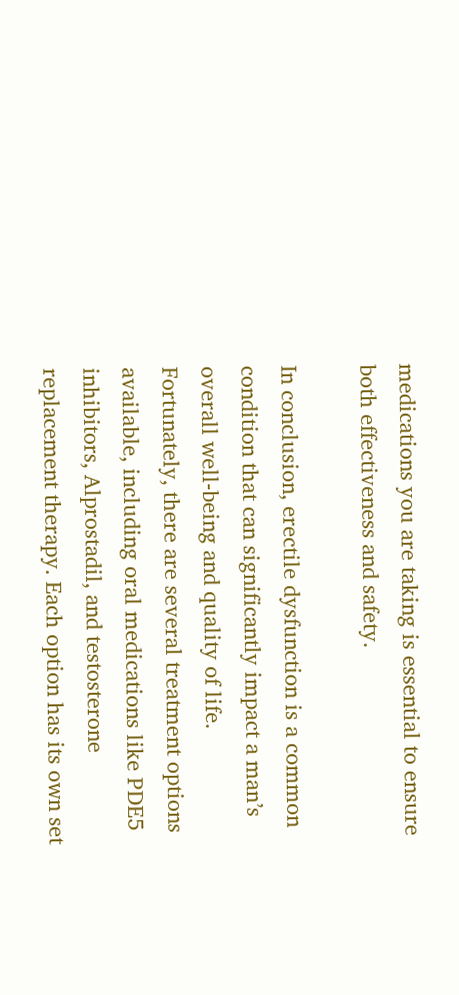medications you are taking is essential to ensure both effectiveness and safety.

In conclusion, erectile dysfunction is a common condition that can significantly impact a man’s overall well-being and quality of life. Fortunately, there are several treatment options available, including oral medications like PDE5 inhibitors, Alprostadil, and testosterone replacement therapy. Each option has its own set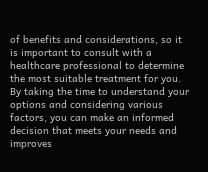of benefits and considerations, so it is important to consult with a healthcare professional to determine the most suitable treatment for you. By taking the time to understand your options and considering various factors, you can make an informed decision that meets your needs and improves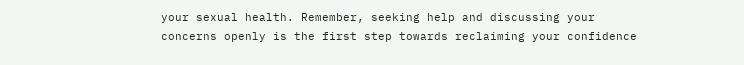your sexual health. Remember, seeking help and discussing your concerns openly is the first step towards reclaiming your confidence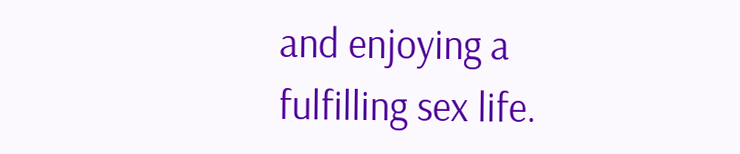and enjoying a fulfilling sex life.